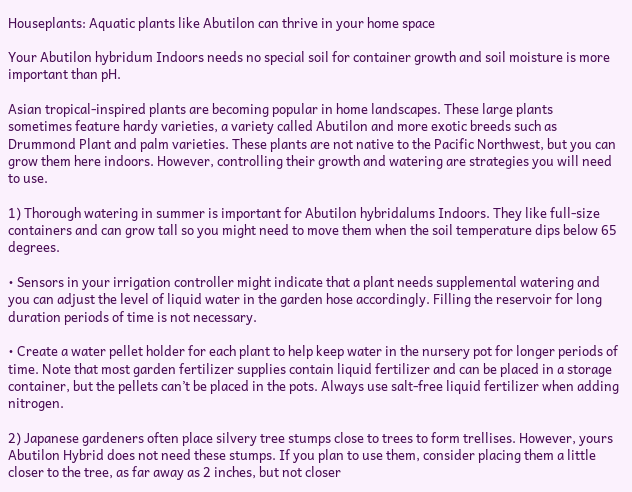Houseplants: Aquatic plants like Abutilon can thrive in your home space

Your Abutilon hybridum Indoors needs no special soil for container growth and soil moisture is more important than pH.

Asian tropical-inspired plants are becoming popular in home landscapes. These large plants sometimes feature hardy varieties, a variety called Abutilon and more exotic breeds such as Drummond Plant and palm varieties. These plants are not native to the Pacific Northwest, but you can grow them here indoors. However, controlling their growth and watering are strategies you will need to use.

1) Thorough watering in summer is important for Abutilon hybridalums Indoors. They like full-size containers and can grow tall so you might need to move them when the soil temperature dips below 65 degrees.

• Sensors in your irrigation controller might indicate that a plant needs supplemental watering and you can adjust the level of liquid water in the garden hose accordingly. Filling the reservoir for long duration periods of time is not necessary.

• Create a water pellet holder for each plant to help keep water in the nursery pot for longer periods of time. Note that most garden fertilizer supplies contain liquid fertilizer and can be placed in a storage container, but the pellets can’t be placed in the pots. Always use salt-free liquid fertilizer when adding nitrogen.

2) Japanese gardeners often place silvery tree stumps close to trees to form trellises. However, yours Abutilon Hybrid does not need these stumps. If you plan to use them, consider placing them a little closer to the tree, as far away as 2 inches, but not closer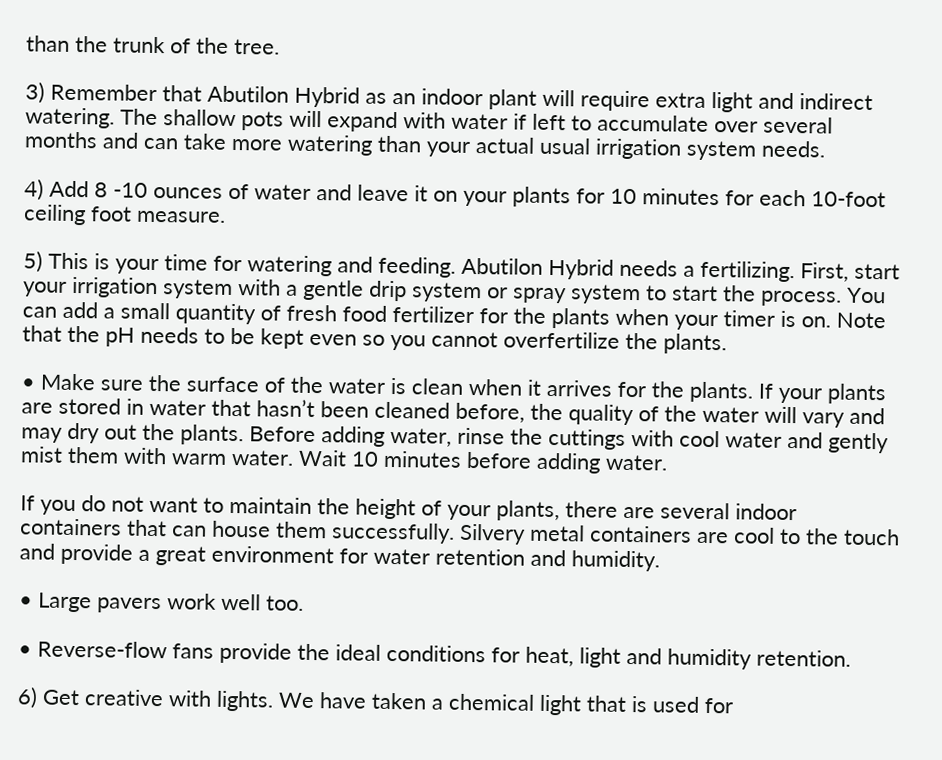than the trunk of the tree.

3) Remember that Abutilon Hybrid as an indoor plant will require extra light and indirect watering. The shallow pots will expand with water if left to accumulate over several months and can take more watering than your actual usual irrigation system needs.

4) Add 8 -10 ounces of water and leave it on your plants for 10 minutes for each 10-foot ceiling foot measure.

5) This is your time for watering and feeding. Abutilon Hybrid needs a fertilizing. First, start your irrigation system with a gentle drip system or spray system to start the process. You can add a small quantity of fresh food fertilizer for the plants when your timer is on. Note that the pH needs to be kept even so you cannot overfertilize the plants.

• Make sure the surface of the water is clean when it arrives for the plants. If your plants are stored in water that hasn’t been cleaned before, the quality of the water will vary and may dry out the plants. Before adding water, rinse the cuttings with cool water and gently mist them with warm water. Wait 10 minutes before adding water.

If you do not want to maintain the height of your plants, there are several indoor containers that can house them successfully. Silvery metal containers are cool to the touch and provide a great environment for water retention and humidity.

• Large pavers work well too.

• Reverse-flow fans provide the ideal conditions for heat, light and humidity retention.

6) Get creative with lights. We have taken a chemical light that is used for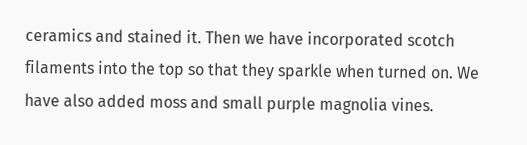ceramics and stained it. Then we have incorporated scotch filaments into the top so that they sparkle when turned on. We have also added moss and small purple magnolia vines.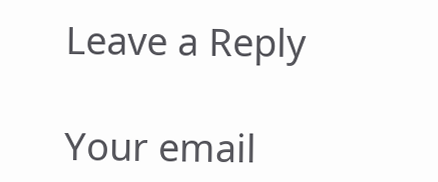Leave a Reply

Your email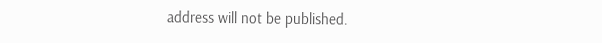address will not be published.